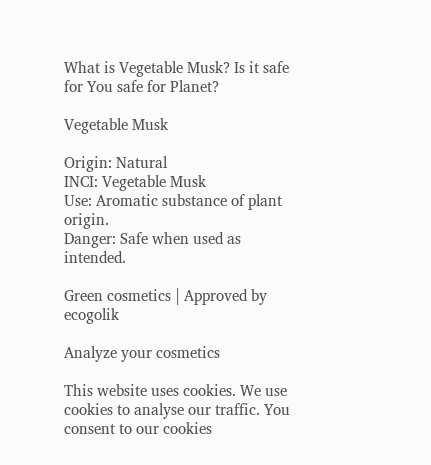What is Vegetable Musk? Is it safe for You safe for Planet?

Vegetable Musk

Origin: Natural
INCI: Vegetable Musk
Use: Aromatic substance of plant origin.
Danger: Safe when used as intended.

Green cosmetics | Approved by ecogolik

Analyze your cosmetics

This website uses cookies. We use cookies to analyse our traffic. You consent to our cookies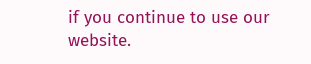if you continue to use our website.